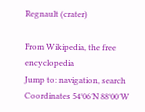Regnault (crater)

From Wikipedia, the free encyclopedia
Jump to: navigation, search
Coordinates 54°06′N 88°00′W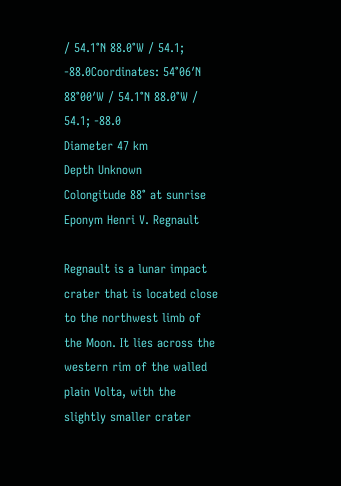/ 54.1°N 88.0°W / 54.1; -88.0Coordinates: 54°06′N 88°00′W / 54.1°N 88.0°W / 54.1; -88.0
Diameter 47 km
Depth Unknown
Colongitude 88° at sunrise
Eponym Henri V. Regnault

Regnault is a lunar impact crater that is located close to the northwest limb of the Moon. It lies across the western rim of the walled plain Volta, with the slightly smaller crater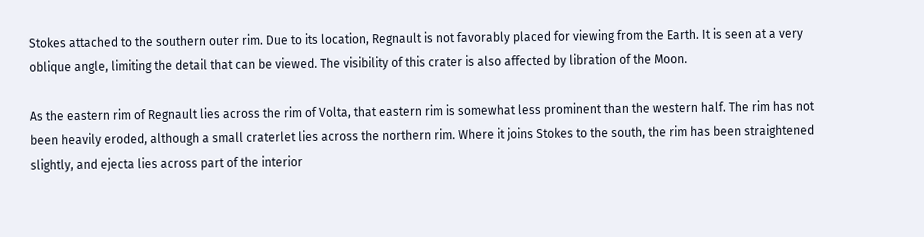Stokes attached to the southern outer rim. Due to its location, Regnault is not favorably placed for viewing from the Earth. It is seen at a very oblique angle, limiting the detail that can be viewed. The visibility of this crater is also affected by libration of the Moon.

As the eastern rim of Regnault lies across the rim of Volta, that eastern rim is somewhat less prominent than the western half. The rim has not been heavily eroded, although a small craterlet lies across the northern rim. Where it joins Stokes to the south, the rim has been straightened slightly, and ejecta lies across part of the interior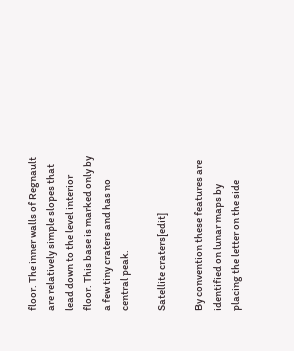floor. The inner walls of Regnault are relatively simple slopes that lead down to the level interior floor. This base is marked only by a few tiny craters and has no central peak.

Satellite craters[edit]

By convention these features are identified on lunar maps by placing the letter on the side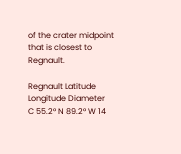of the crater midpoint that is closest to Regnault.

Regnault Latitude Longitude Diameter
C 55.2° N 89.2° W 14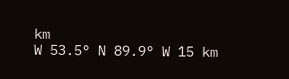km
W 53.5° N 89.9° W 15 km